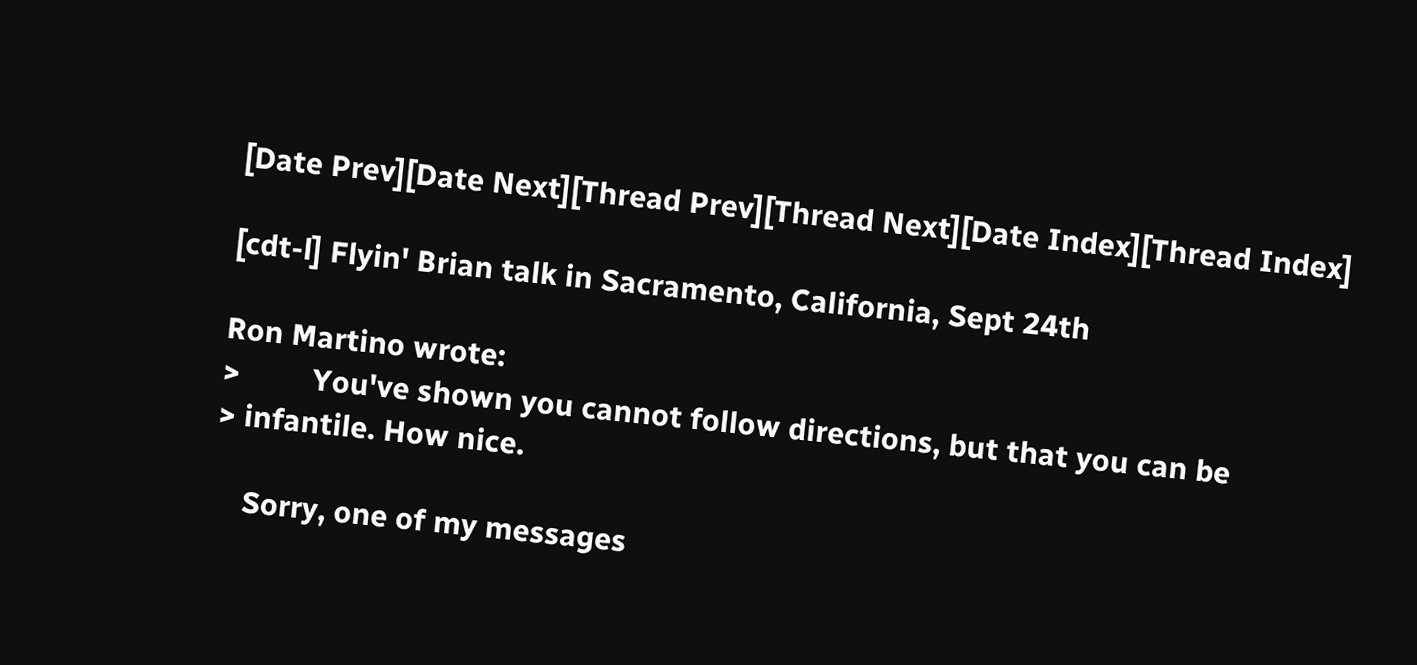[Date Prev][Date Next][Thread Prev][Thread Next][Date Index][Thread Index]

[cdt-l] Flyin' Brian talk in Sacramento, California, Sept 24th

Ron Martino wrote:
>         You've shown you cannot follow directions, but that you can be
> infantile. How nice.

    Sorry, one of my messages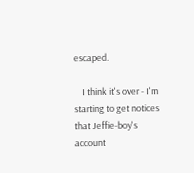escaped.

    I think it's over - I'm starting to get notices that Jeffie-boy's
account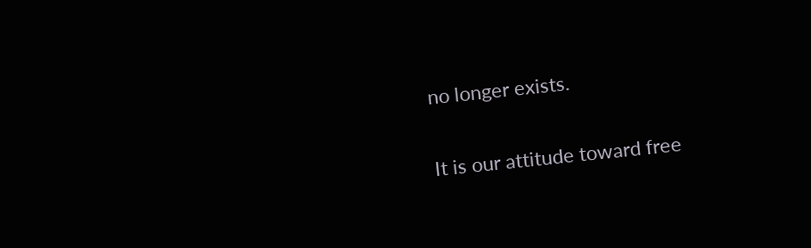no longer exists.


It is our attitude toward free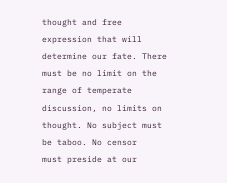thought and free expression that will
determine our fate. There must be no limit on the range of temperate
discussion, no limits on thought. No subject must be taboo. No censor
must preside at our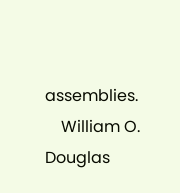assemblies.
    William O. Douglas